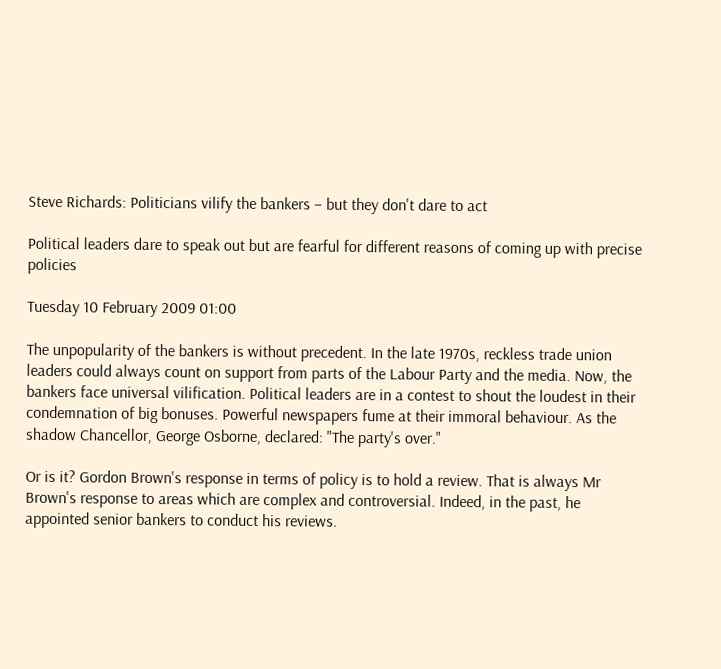Steve Richards: Politicians vilify the bankers – but they don't dare to act

Political leaders dare to speak out but are fearful for different reasons of coming up with precise policies

Tuesday 10 February 2009 01:00

The unpopularity of the bankers is without precedent. In the late 1970s, reckless trade union leaders could always count on support from parts of the Labour Party and the media. Now, the bankers face universal vilification. Political leaders are in a contest to shout the loudest in their condemnation of big bonuses. Powerful newspapers fume at their immoral behaviour. As the shadow Chancellor, George Osborne, declared: "The party's over."

Or is it? Gordon Brown's response in terms of policy is to hold a review. That is always Mr Brown's response to areas which are complex and controversial. Indeed, in the past, he appointed senior bankers to conduct his reviews.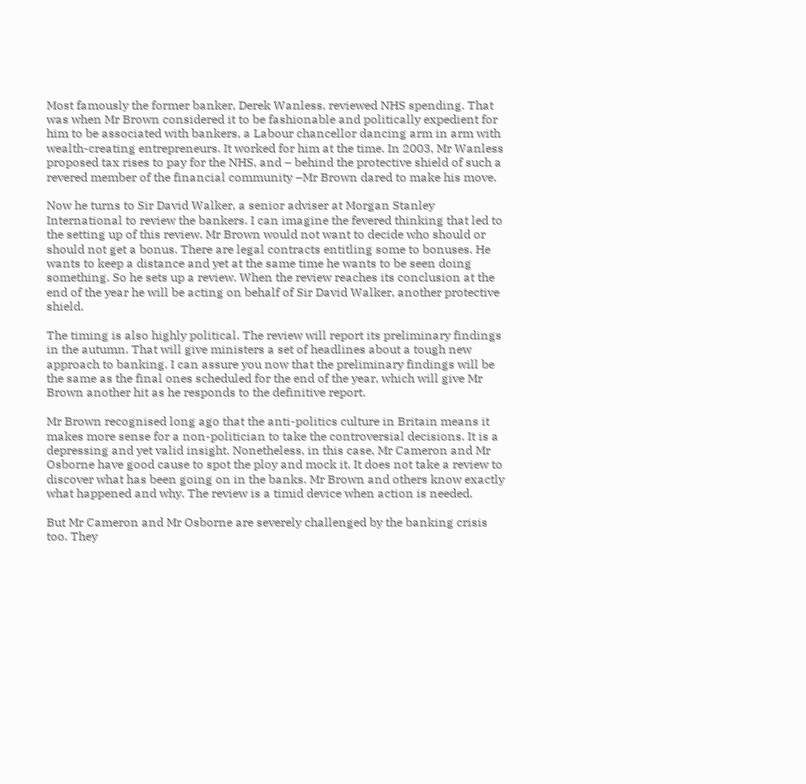Most famously the former banker, Derek Wanless, reviewed NHS spending. That was when Mr Brown considered it to be fashionable and politically expedient for him to be associated with bankers, a Labour chancellor dancing arm in arm with wealth-creating entrepreneurs. It worked for him at the time. In 2003, Mr Wanless proposed tax rises to pay for the NHS, and – behind the protective shield of such a revered member of the financial community –Mr Brown dared to make his move.

Now he turns to Sir David Walker, a senior adviser at Morgan Stanley International to review the bankers. I can imagine the fevered thinking that led to the setting up of this review. Mr Brown would not want to decide who should or should not get a bonus. There are legal contracts entitling some to bonuses. He wants to keep a distance and yet at the same time he wants to be seen doing something. So he sets up a review. When the review reaches its conclusion at the end of the year he will be acting on behalf of Sir David Walker, another protective shield.

The timing is also highly political. The review will report its preliminary findings in the autumn. That will give ministers a set of headlines about a tough new approach to banking. I can assure you now that the preliminary findings will be the same as the final ones scheduled for the end of the year, which will give Mr Brown another hit as he responds to the definitive report.

Mr Brown recognised long ago that the anti-politics culture in Britain means it makes more sense for a non-politician to take the controversial decisions. It is a depressing and yet valid insight. Nonetheless, in this case, Mr Cameron and Mr Osborne have good cause to spot the ploy and mock it. It does not take a review to discover what has been going on in the banks. Mr Brown and others know exactly what happened and why. The review is a timid device when action is needed.

But Mr Cameron and Mr Osborne are severely challenged by the banking crisis too. They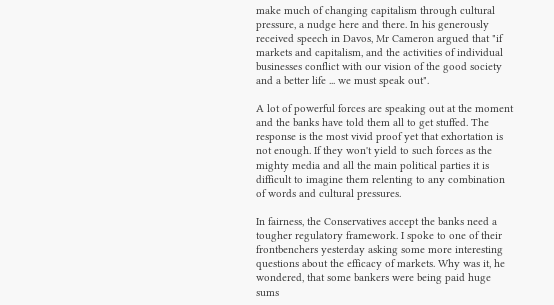make much of changing capitalism through cultural pressure, a nudge here and there. In his generously received speech in Davos, Mr Cameron argued that "if markets and capitalism, and the activities of individual businesses conflict with our vision of the good society and a better life ... we must speak out".

A lot of powerful forces are speaking out at the moment and the banks have told them all to get stuffed. The response is the most vivid proof yet that exhortation is not enough. If they won't yield to such forces as the mighty media and all the main political parties it is difficult to imagine them relenting to any combination of words and cultural pressures.

In fairness, the Conservatives accept the banks need a tougher regulatory framework. I spoke to one of their frontbenchers yesterday asking some more interesting questions about the efficacy of markets. Why was it, he wondered, that some bankers were being paid huge sums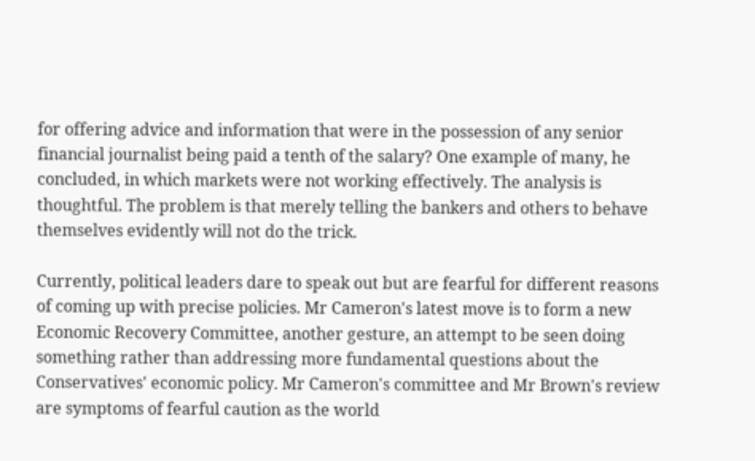for offering advice and information that were in the possession of any senior financial journalist being paid a tenth of the salary? One example of many, he concluded, in which markets were not working effectively. The analysis is thoughtful. The problem is that merely telling the bankers and others to behave themselves evidently will not do the trick.

Currently, political leaders dare to speak out but are fearful for different reasons of coming up with precise policies. Mr Cameron's latest move is to form a new Economic Recovery Committee, another gesture, an attempt to be seen doing something rather than addressing more fundamental questions about the Conservatives' economic policy. Mr Cameron's committee and Mr Brown's review are symptoms of fearful caution as the world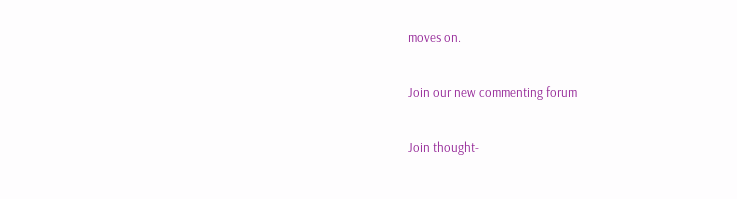moves on.

Join our new commenting forum

Join thought-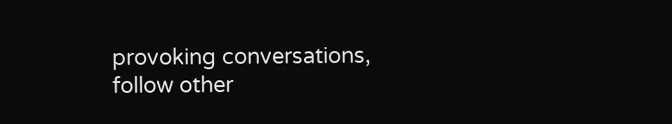provoking conversations, follow other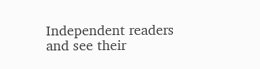Independent readers and see their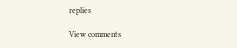replies

View comments